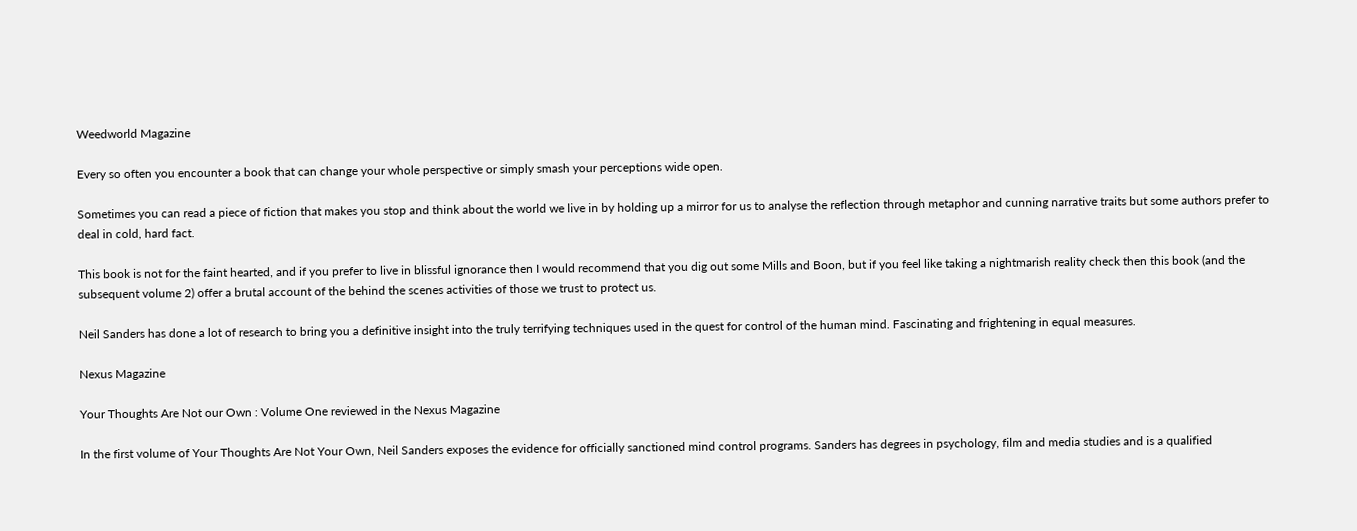Weedworld Magazine

Every so often you encounter a book that can change your whole perspective or simply smash your perceptions wide open.

Sometimes you can read a piece of fiction that makes you stop and think about the world we live in by holding up a mirror for us to analyse the reflection through metaphor and cunning narrative traits but some authors prefer to deal in cold, hard fact.

This book is not for the faint hearted, and if you prefer to live in blissful ignorance then I would recommend that you dig out some Mills and Boon, but if you feel like taking a nightmarish reality check then this book (and the subsequent volume 2) offer a brutal account of the behind the scenes activities of those we trust to protect us.

Neil Sanders has done a lot of research to bring you a definitive insight into the truly terrifying techniques used in the quest for control of the human mind. Fascinating and frightening in equal measures.

Nexus Magazine

Your Thoughts Are Not our Own : Volume One reviewed in the Nexus Magazine

In the first volume of Your Thoughts Are Not Your Own, Neil Sanders exposes the evidence for officially sanctioned mind control programs. Sanders has degrees in psychology, film and media studies and is a qualified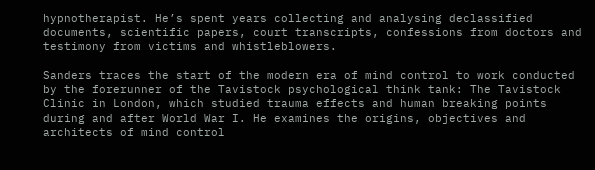hypnotherapist. He’s spent years collecting and analysing declassified documents, scientific papers, court transcripts, confessions from doctors and testimony from victims and whistleblowers.

Sanders traces the start of the modern era of mind control to work conducted by the forerunner of the Tavistock psychological think tank: The Tavistock Clinic in London, which studied trauma effects and human breaking points during and after World War I. He examines the origins, objectives and architects of mind control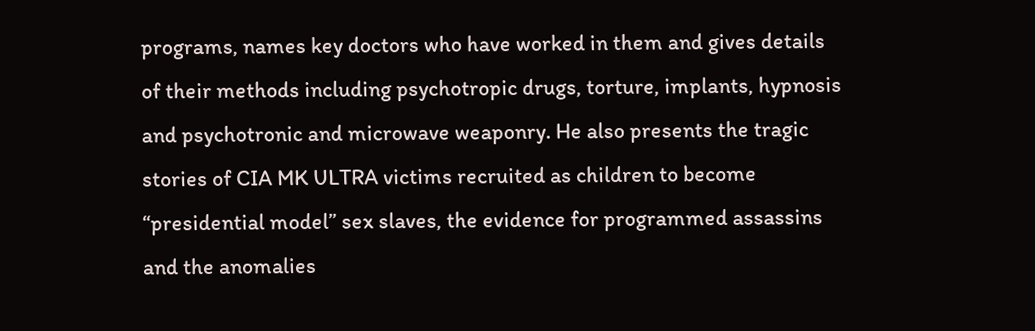programs, names key doctors who have worked in them and gives details of their methods including psychotropic drugs, torture, implants, hypnosis and psychotronic and microwave weaponry. He also presents the tragic stories of CIA MK ULTRA victims recruited as children to become “presidential model” sex slaves, the evidence for programmed assassins and the anomalies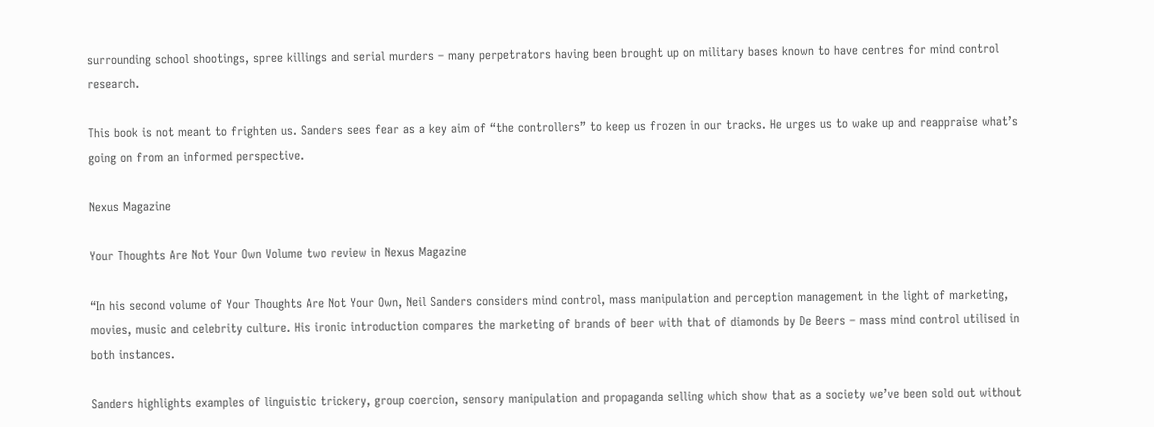surrounding school shootings, spree killings and serial murders – many perpetrators having been brought up on military bases known to have centres for mind control research.

This book is not meant to frighten us. Sanders sees fear as a key aim of “the controllers” to keep us frozen in our tracks. He urges us to wake up and reappraise what’s going on from an informed perspective.

Nexus Magazine

Your Thoughts Are Not Your Own Volume two review in Nexus Magazine

“In his second volume of Your Thoughts Are Not Your Own, Neil Sanders considers mind control, mass manipulation and perception management in the light of marketing, movies, music and celebrity culture. His ironic introduction compares the marketing of brands of beer with that of diamonds by De Beers – mass mind control utilised in both instances.

Sanders highlights examples of linguistic trickery, group coercion, sensory manipulation and propaganda selling which show that as a society we’ve been sold out without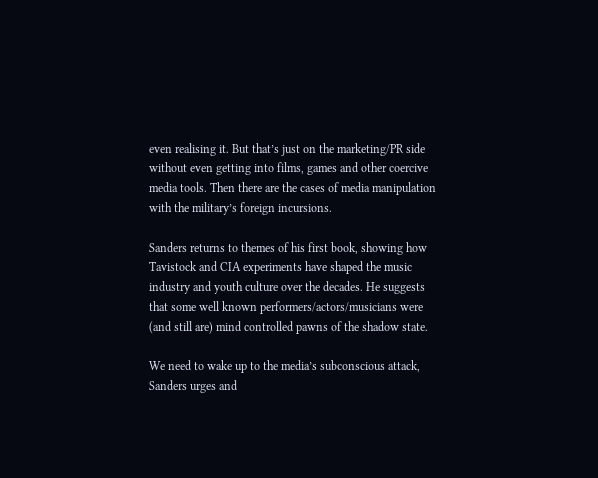even realising it. But that’s just on the marketing/PR side without even getting into films, games and other coercive media tools. Then there are the cases of media manipulation with the military’s foreign incursions.

Sanders returns to themes of his first book, showing how Tavistock and CIA experiments have shaped the music industry and youth culture over the decades. He suggests that some well known performers/actors/musicians were (and still are) mind controlled pawns of the shadow state.

We need to wake up to the media’s subconscious attack, Sanders urges and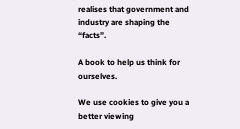realises that government and industry are shaping the “facts”.

A book to help us think for ourselves.

We use cookies to give you a better viewing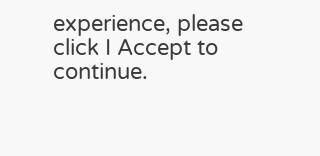experience, please click I Accept to continue.